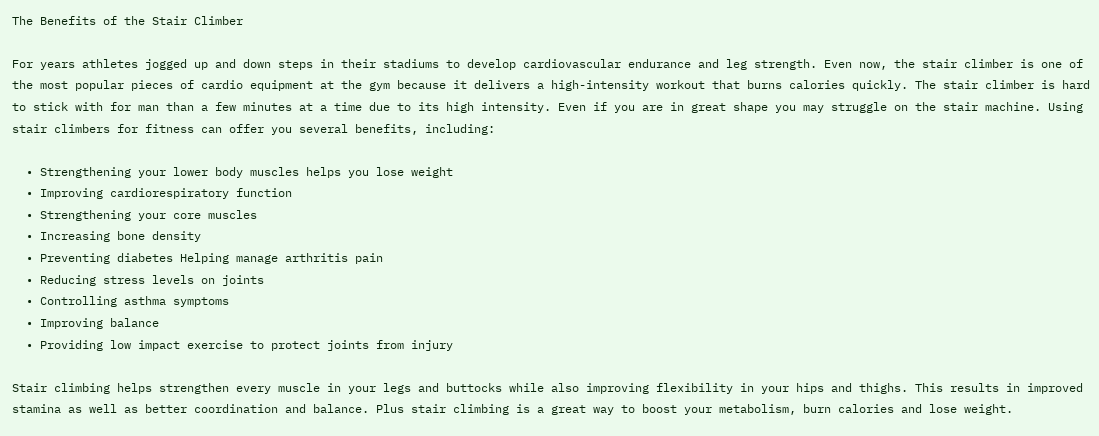The Benefits of the Stair Climber

For years athletes jogged up and down steps in their stadiums to develop cardiovascular endurance and leg strength. Even now, the stair climber is one of the most popular pieces of cardio equipment at the gym because it delivers a high-intensity workout that burns calories quickly. The stair climber is hard to stick with for man than a few minutes at a time due to its high intensity. Even if you are in great shape you may struggle on the stair machine. Using stair climbers for fitness can offer you several benefits, including:

  • Strengthening your lower body muscles helps you lose weight
  • Improving cardiorespiratory function
  • Strengthening your core muscles
  • Increasing bone density
  • Preventing diabetes Helping manage arthritis pain
  • Reducing stress levels on joints
  • Controlling asthma symptoms
  • Improving balance
  • Providing low impact exercise to protect joints from injury

Stair climbing helps strengthen every muscle in your legs and buttocks while also improving flexibility in your hips and thighs. This results in improved stamina as well as better coordination and balance. Plus stair climbing is a great way to boost your metabolism, burn calories and lose weight.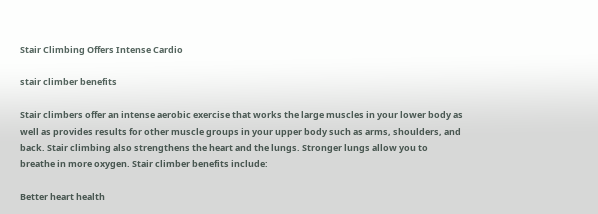Stair Climbing Offers Intense Cardio

stair climber benefits

Stair climbers offer an intense aerobic exercise that works the large muscles in your lower body as well as provides results for other muscle groups in your upper body such as arms, shoulders, and back. Stair climbing also strengthens the heart and the lungs. Stronger lungs allow you to breathe in more oxygen. Stair climber benefits include:

Better heart health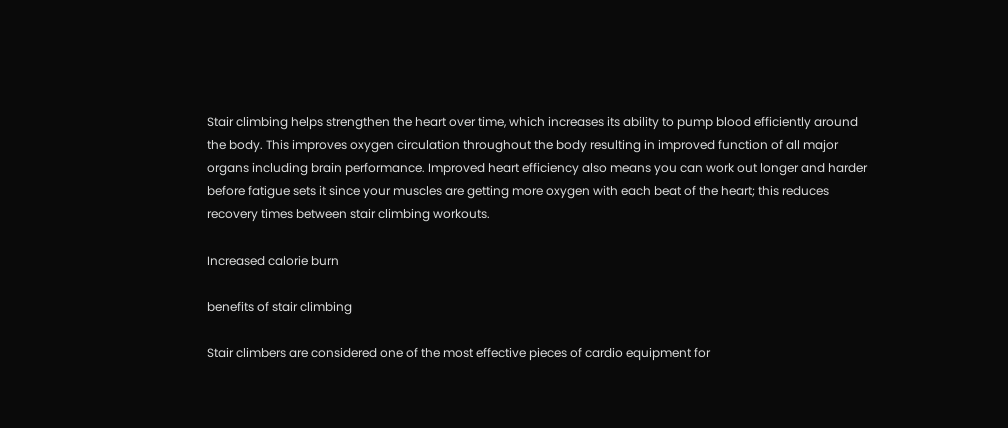Stair climbing helps strengthen the heart over time, which increases its ability to pump blood efficiently around the body. This improves oxygen circulation throughout the body resulting in improved function of all major organs including brain performance. Improved heart efficiency also means you can work out longer and harder before fatigue sets it since your muscles are getting more oxygen with each beat of the heart; this reduces recovery times between stair climbing workouts.

Increased calorie burn

benefits of stair climbing

Stair climbers are considered one of the most effective pieces of cardio equipment for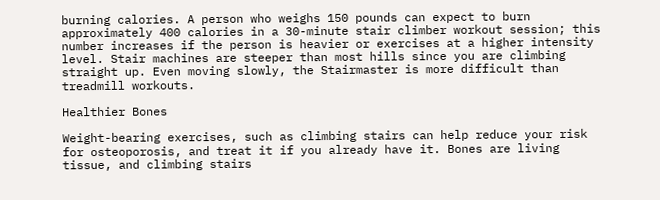burning calories. A person who weighs 150 pounds can expect to burn approximately 400 calories in a 30-minute stair climber workout session; this number increases if the person is heavier or exercises at a higher intensity level. Stair machines are steeper than most hills since you are climbing straight up. Even moving slowly, the Stairmaster is more difficult than treadmill workouts.

Healthier Bones

Weight-bearing exercises, such as climbing stairs can help reduce your risk for osteoporosis, and treat it if you already have it. Bones are living tissue, and climbing stairs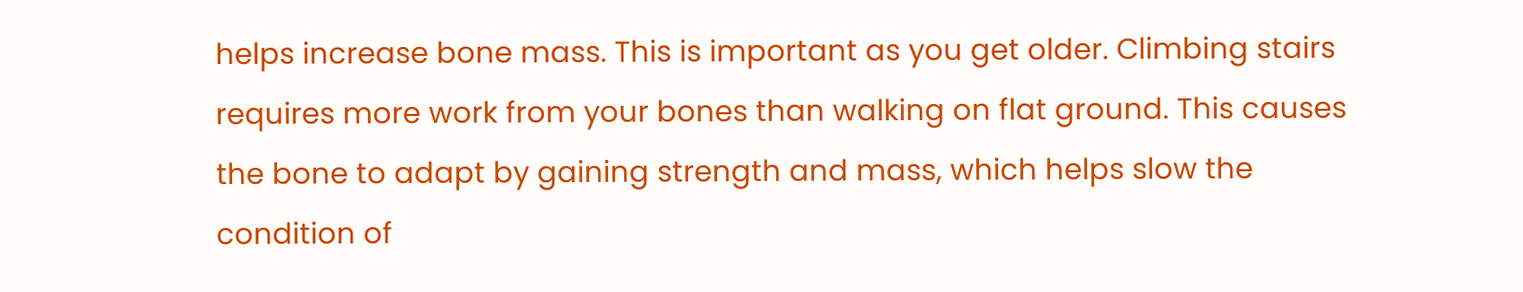helps increase bone mass. This is important as you get older. Climbing stairs requires more work from your bones than walking on flat ground. This causes the bone to adapt by gaining strength and mass, which helps slow the condition of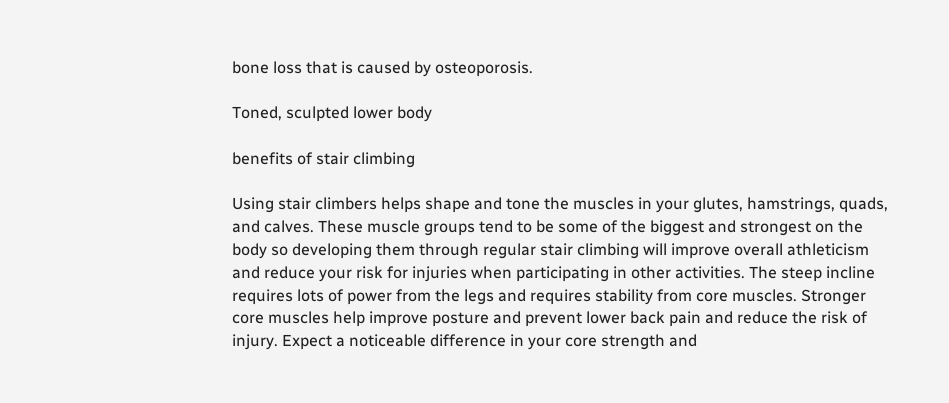bone loss that is caused by osteoporosis.

Toned, sculpted lower body

benefits of stair climbing

Using stair climbers helps shape and tone the muscles in your glutes, hamstrings, quads, and calves. These muscle groups tend to be some of the biggest and strongest on the body so developing them through regular stair climbing will improve overall athleticism and reduce your risk for injuries when participating in other activities. The steep incline requires lots of power from the legs and requires stability from core muscles. Stronger core muscles help improve posture and prevent lower back pain and reduce the risk of injury. Expect a noticeable difference in your core strength and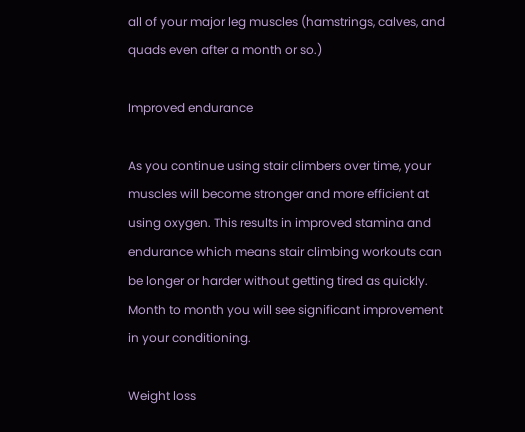all of your major leg muscles (hamstrings, calves, and quads even after a month or so.)

Improved endurance

As you continue using stair climbers over time, your muscles will become stronger and more efficient at using oxygen. This results in improved stamina and endurance which means stair climbing workouts can be longer or harder without getting tired as quickly. Month to month you will see significant improvement in your conditioning.

Weight loss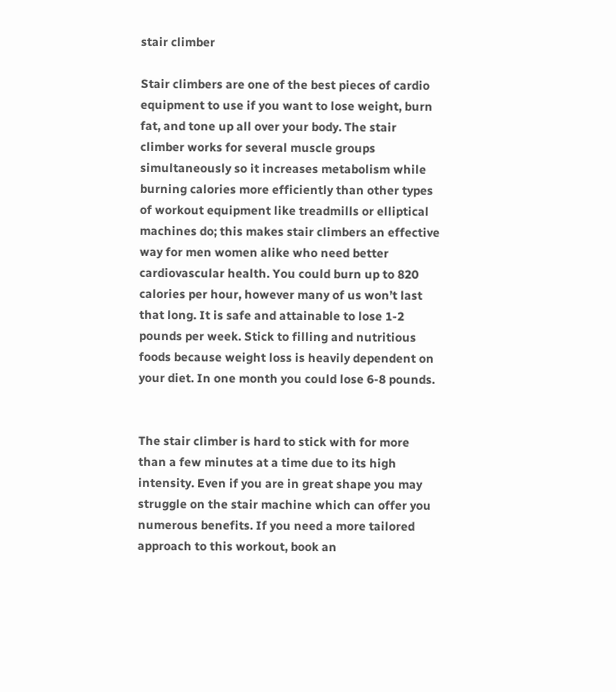stair climber

Stair climbers are one of the best pieces of cardio equipment to use if you want to lose weight, burn fat, and tone up all over your body. The stair climber works for several muscle groups simultaneously so it increases metabolism while burning calories more efficiently than other types of workout equipment like treadmills or elliptical machines do; this makes stair climbers an effective way for men women alike who need better cardiovascular health. You could burn up to 820 calories per hour, however many of us won’t last that long. It is safe and attainable to lose 1-2 pounds per week. Stick to filling and nutritious foods because weight loss is heavily dependent on your diet. In one month you could lose 6-8 pounds.


The stair climber is hard to stick with for more than a few minutes at a time due to its high intensity. Even if you are in great shape you may struggle on the stair machine which can offer you numerous benefits. If you need a more tailored approach to this workout, book an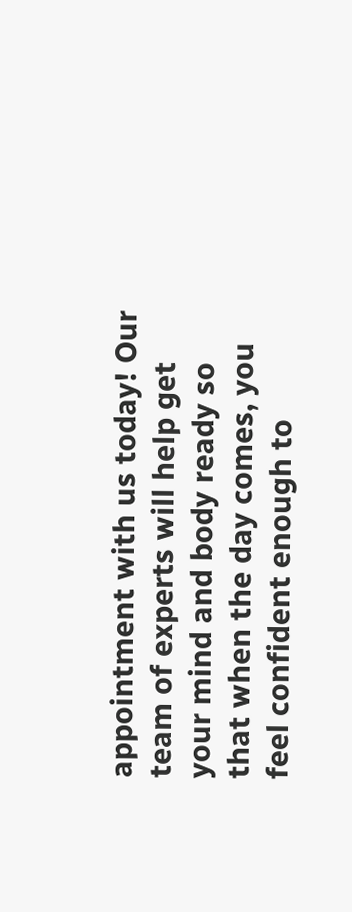appointment with us today! Our team of experts will help get your mind and body ready so that when the day comes, you feel confident enough to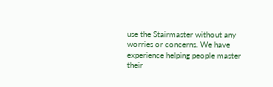use the Stairmaster without any worries or concerns. We have experience helping people master their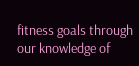fitness goals through our knowledge of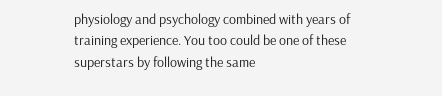physiology and psychology combined with years of training experience. You too could be one of these superstars by following the same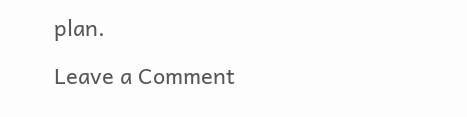plan.

Leave a Comment